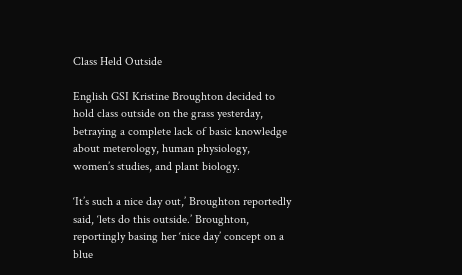Class Held Outside

English GSI Kristine Broughton decided to hold class outside on the grass yesterday, betraying a complete lack of basic knowledge about meterology, human physiology, women’s studies, and plant biology.

‘It’s such a nice day out,’ Broughton reportedly said, ‘lets do this outside.’ Broughton, reportingly basing her ‘nice day’ concept on a blue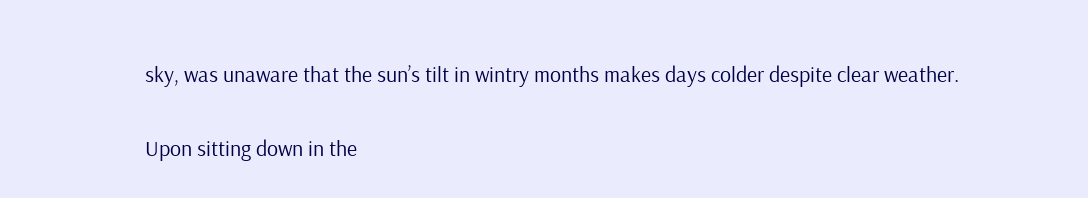sky, was unaware that the sun’s tilt in wintry months makes days colder despite clear weather.

Upon sitting down in the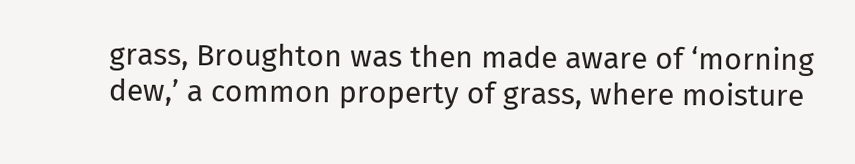grass, Broughton was then made aware of ‘morning dew,’ a common property of grass, where moisture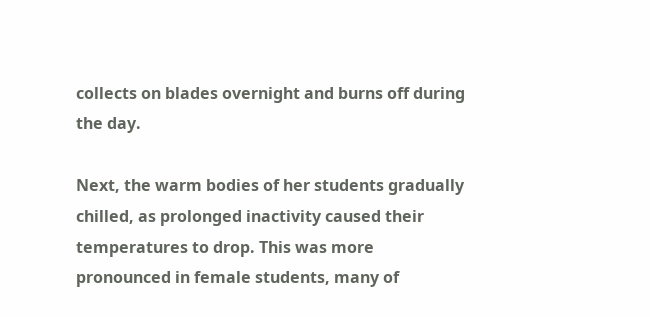collects on blades overnight and burns off during the day.

Next, the warm bodies of her students gradually chilled, as prolonged inactivity caused their temperatures to drop. This was more pronounced in female students, many of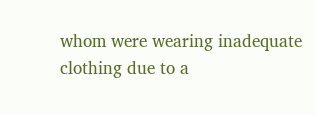whom were wearing inadequate clothing due to a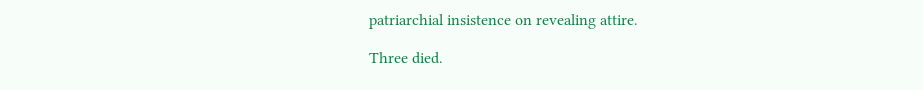patriarchial insistence on revealing attire.

Three died.